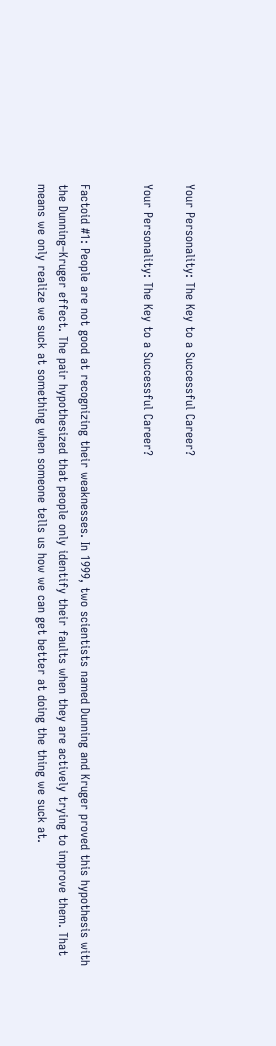Your Personality: The Key to a Successful Career?

Your Personality: The Key to a Successful Career?


Factoid #1: People are not good at recognizing their weaknesses. In 1999, two scientists named Dunning and Kruger proved this hypothesis with the Dunning–Kruger effect. The pair hypothesized that people only identify their faults when they are actively trying to improve them. That means we only realize we suck at something when someone tells us how we can get better at doing the thing we suck at.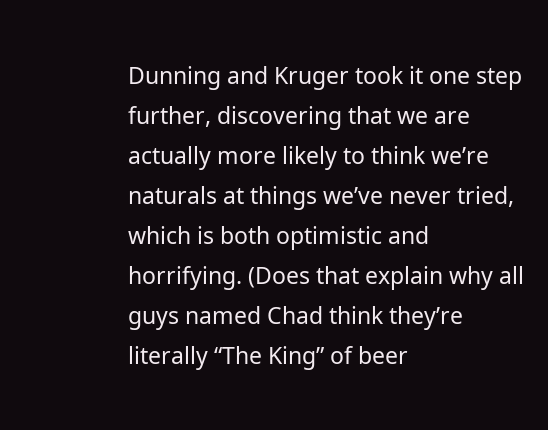Dunning and Kruger took it one step further, discovering that we are actually more likely to think we’re naturals at things we’ve never tried, which is both optimistic and horrifying. (Does that explain why all guys named Chad think they’re literally “The King” of beer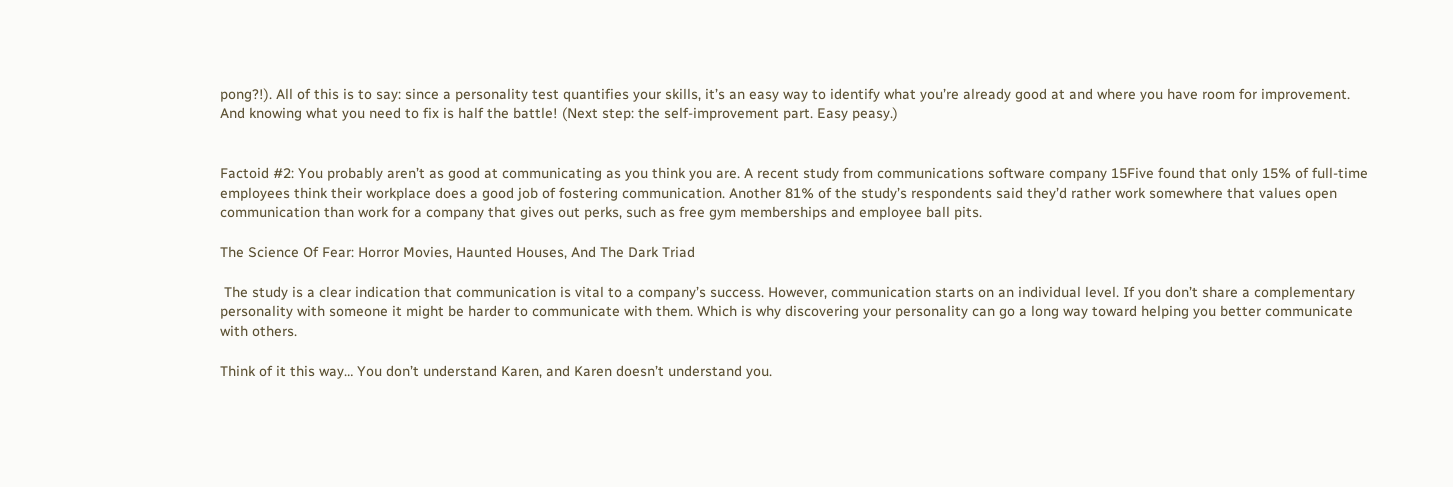pong?!). All of this is to say: since a personality test quantifies your skills, it’s an easy way to identify what you’re already good at and where you have room for improvement. And knowing what you need to fix is half the battle! (Next step: the self-improvement part. Easy peasy.)


Factoid #2: You probably aren’t as good at communicating as you think you are. A recent study from communications software company 15Five found that only 15% of full-time employees think their workplace does a good job of fostering communication. Another 81% of the study’s respondents said they’d rather work somewhere that values open communication than work for a company that gives out perks, such as free gym memberships and employee ball pits.

The Science Of Fear: Horror Movies, Haunted Houses, And The Dark Triad

 The study is a clear indication that communication is vital to a company’s success. However, communication starts on an individual level. If you don’t share a complementary personality with someone it might be harder to communicate with them. Which is why discovering your personality can go a long way toward helping you better communicate with others.

Think of it this way… You don’t understand Karen, and Karen doesn’t understand you.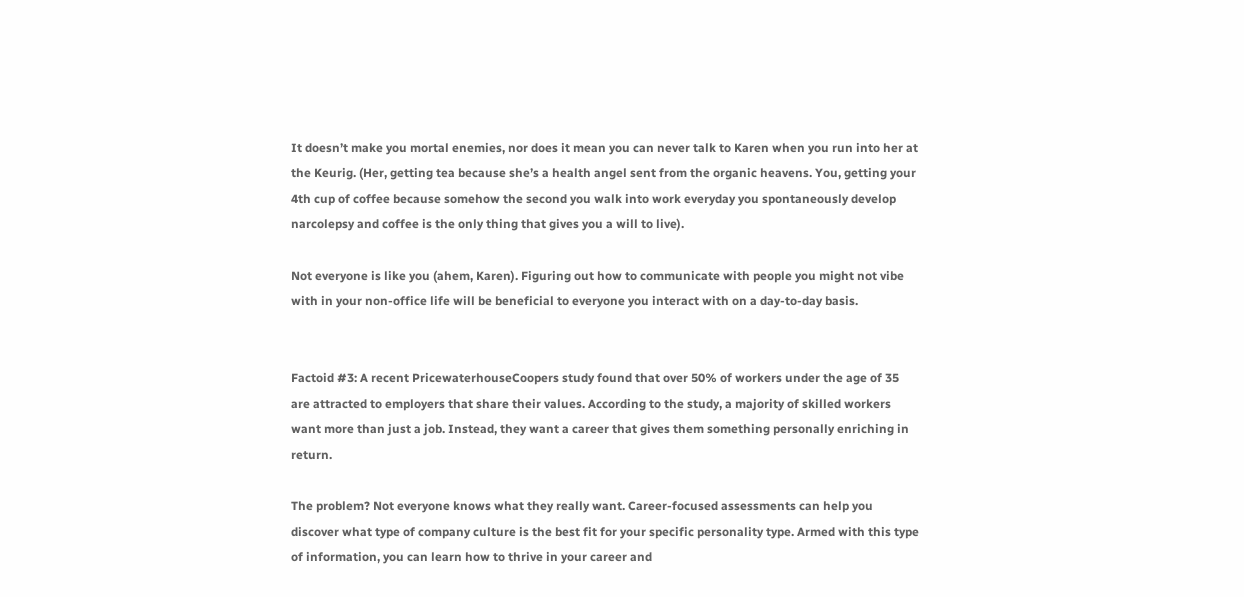It doesn’t make you mortal enemies, nor does it mean you can never talk to Karen when you run into her at the Keurig. (Her, getting tea because she’s a health angel sent from the organic heavens. You, getting your 4th cup of coffee because somehow the second you walk into work everyday you spontaneously develop narcolepsy and coffee is the only thing that gives you a will to live).

Not everyone is like you (ahem, Karen). Figuring out how to communicate with people you might not vibe with in your non-office life will be beneficial to everyone you interact with on a day-to-day basis.


Factoid #3: A recent PricewaterhouseCoopers study found that over 50% of workers under the age of 35 are attracted to employers that share their values. According to the study, a majority of skilled workers want more than just a job. Instead, they want a career that gives them something personally enriching in return.

The problem? Not everyone knows what they really want. Career-focused assessments can help you discover what type of company culture is the best fit for your specific personality type. Armed with this type of information, you can learn how to thrive in your career and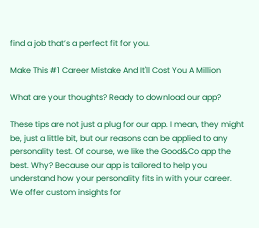find a job that’s a perfect fit for you.

Make This #1 Career Mistake And It'll Cost You A Million

What are your thoughts? Ready to download our app?

These tips are not just a plug for our app. I mean, they might be, just a little bit, but our reasons can be applied to any personality test. Of course, we like the Good&Co app the best. Why? Because our app is tailored to help you understand how your personality fits in with your career. We offer custom insights for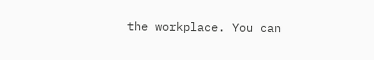the workplace. You can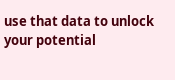use that data to unlock your potential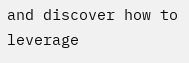and discover how to leverage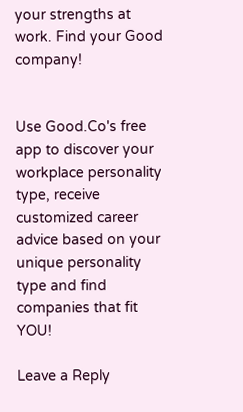your strengths at work. Find your Good company!


Use Good.Co's free app to discover your workplace personality type, receive customized career advice based on your unique personality type and find companies that fit YOU!

Leave a Reply